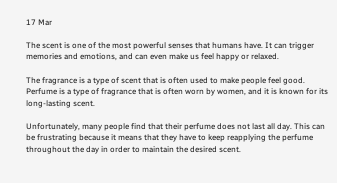17 Mar

The scent is one of the most powerful senses that humans have. It can trigger memories and emotions, and can even make us feel happy or relaxed.

The fragrance is a type of scent that is often used to make people feel good. Perfume is a type of fragrance that is often worn by women, and it is known for its long-lasting scent.

Unfortunately, many people find that their perfume does not last all day. This can be frustrating because it means that they have to keep reapplying the perfume throughout the day in order to maintain the desired scent.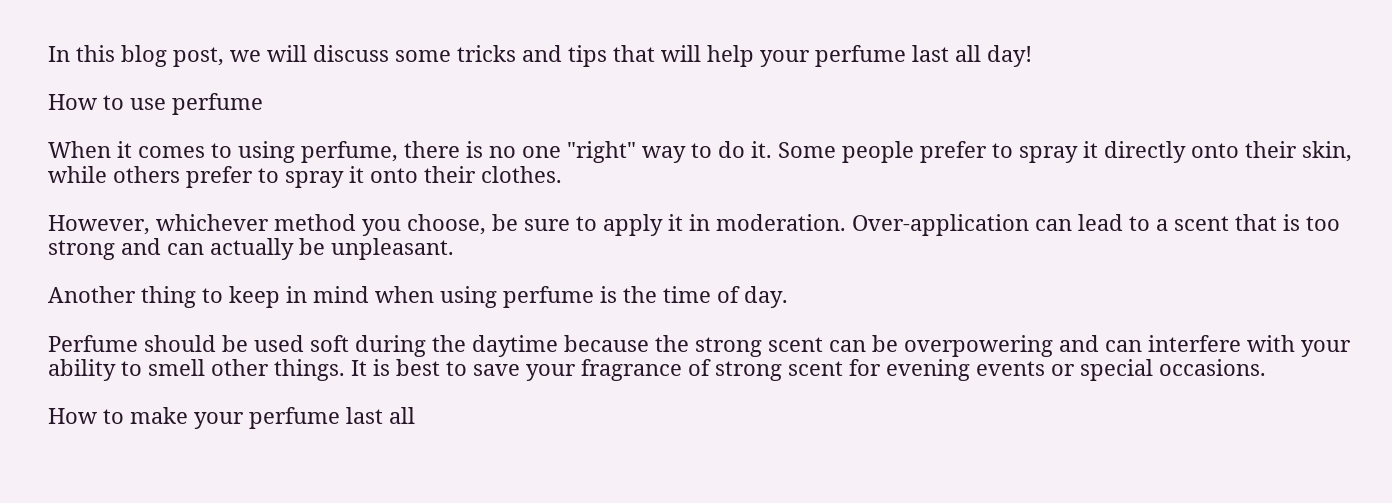In this blog post, we will discuss some tricks and tips that will help your perfume last all day!

How to use perfume

When it comes to using perfume, there is no one "right" way to do it. Some people prefer to spray it directly onto their skin, while others prefer to spray it onto their clothes.

However, whichever method you choose, be sure to apply it in moderation. Over-application can lead to a scent that is too strong and can actually be unpleasant.

Another thing to keep in mind when using perfume is the time of day.

Perfume should be used soft during the daytime because the strong scent can be overpowering and can interfere with your ability to smell other things. It is best to save your fragrance of strong scent for evening events or special occasions.

How to make your perfume last all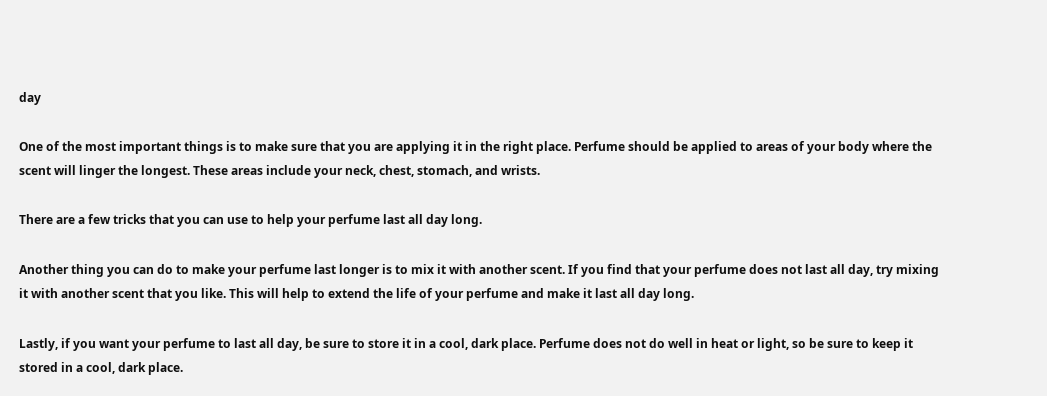day

One of the most important things is to make sure that you are applying it in the right place. Perfume should be applied to areas of your body where the scent will linger the longest. These areas include your neck, chest, stomach, and wrists.

There are a few tricks that you can use to help your perfume last all day long.

Another thing you can do to make your perfume last longer is to mix it with another scent. If you find that your perfume does not last all day, try mixing it with another scent that you like. This will help to extend the life of your perfume and make it last all day long.

Lastly, if you want your perfume to last all day, be sure to store it in a cool, dark place. Perfume does not do well in heat or light, so be sure to keep it stored in a cool, dark place.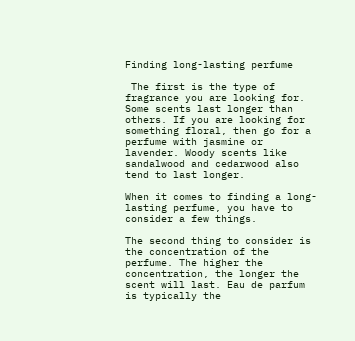Finding long-lasting perfume

 The first is the type of fragrance you are looking for. Some scents last longer than others. If you are looking for something floral, then go for a perfume with jasmine or lavender. Woody scents like sandalwood and cedarwood also tend to last longer.

When it comes to finding a long-lasting perfume, you have to consider a few things.

The second thing to consider is the concentration of the perfume. The higher the concentration, the longer the scent will last. Eau de parfum is typically the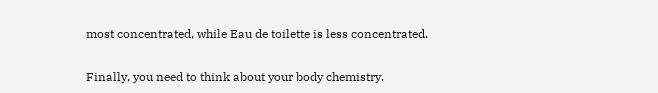most concentrated, while Eau de toilette is less concentrated.

Finally, you need to think about your body chemistry.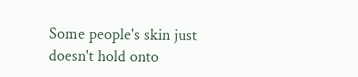Some people's skin just doesn't hold onto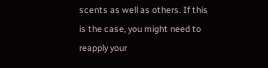scents as well as others. If this is the case, you might need to reapply your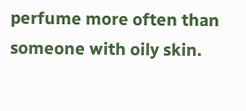perfume more often than someone with oily skin.